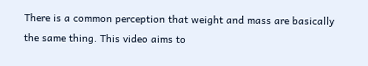There is a common perception that weight and mass are basically the same thing. This video aims to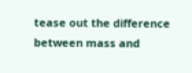tease out the difference between mass and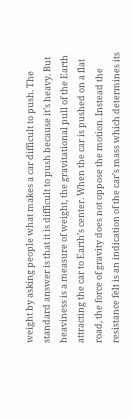weight by asking people what makes a car difficult to push. The standard answer is that it is difficult to push because it’s heavy. But heaviness is a measure of weight, the gravitational pull of the Earth attracting the car to Earth’s center. When the car is pushed on a flat road, the force of gravity does not oppose the motion. Instead the resistance felt is an indication of the car’s mass which determines its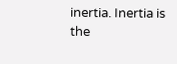inertia. Inertia is the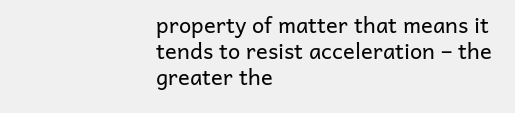property of matter that means it tends to resist acceleration – the greater the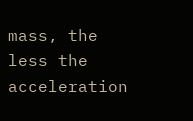mass, the less the acceleration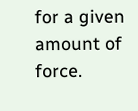for a given amount of force.